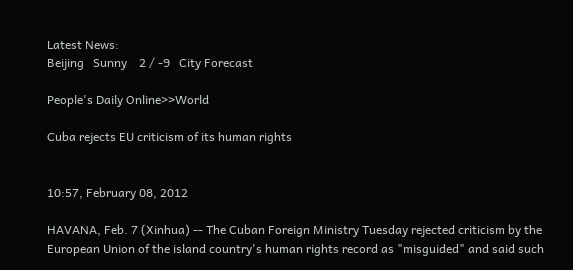Latest News:
Beijing   Sunny    2 / -9   City Forecast

People's Daily Online>>World

Cuba rejects EU criticism of its human rights


10:57, February 08, 2012

HAVANA, Feb. 7 (Xinhua) -- The Cuban Foreign Ministry Tuesday rejected criticism by the European Union of the island country's human rights record as "misguided" and said such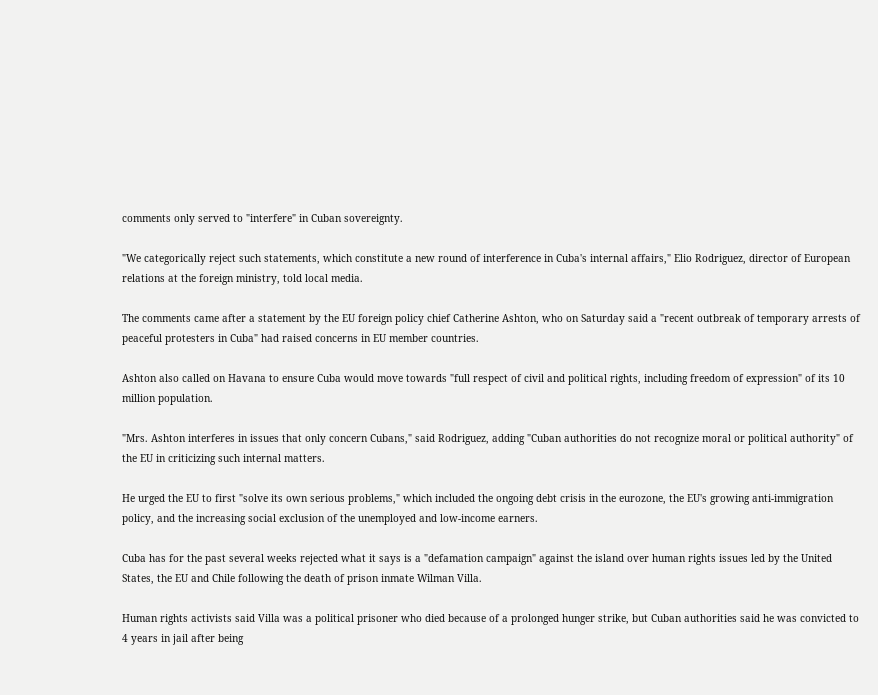comments only served to "interfere" in Cuban sovereignty.

"We categorically reject such statements, which constitute a new round of interference in Cuba's internal affairs," Elio Rodriguez, director of European relations at the foreign ministry, told local media.

The comments came after a statement by the EU foreign policy chief Catherine Ashton, who on Saturday said a "recent outbreak of temporary arrests of peaceful protesters in Cuba" had raised concerns in EU member countries.

Ashton also called on Havana to ensure Cuba would move towards "full respect of civil and political rights, including freedom of expression" of its 10 million population.

"Mrs. Ashton interferes in issues that only concern Cubans," said Rodriguez, adding "Cuban authorities do not recognize moral or political authority" of the EU in criticizing such internal matters.

He urged the EU to first "solve its own serious problems," which included the ongoing debt crisis in the eurozone, the EU's growing anti-immigration policy, and the increasing social exclusion of the unemployed and low-income earners.

Cuba has for the past several weeks rejected what it says is a "defamation campaign" against the island over human rights issues led by the United States, the EU and Chile following the death of prison inmate Wilman Villa.

Human rights activists said Villa was a political prisoner who died because of a prolonged hunger strike, but Cuban authorities said he was convicted to 4 years in jail after being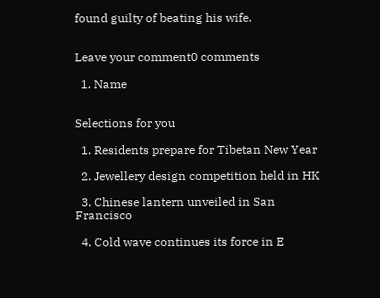found guilty of beating his wife.


Leave your comment0 comments

  1. Name


Selections for you

  1. Residents prepare for Tibetan New Year

  2. Jewellery design competition held in HK

  3. Chinese lantern unveiled in San Francisco

  4. Cold wave continues its force in E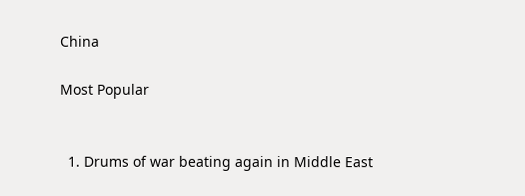China

Most Popular


  1. Drums of war beating again in Middle East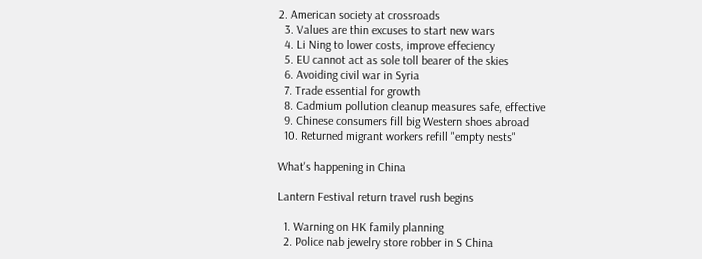2. American society at crossroads
  3. Values are thin excuses to start new wars
  4. Li Ning to lower costs, improve effeciency
  5. EU cannot act as sole toll bearer of the skies
  6. Avoiding civil war in Syria
  7. Trade essential for growth
  8. Cadmium pollution cleanup measures safe, effective
  9. Chinese consumers fill big Western shoes abroad
  10. Returned migrant workers refill "empty nests"

What's happening in China

Lantern Festival return travel rush begins

  1. Warning on HK family planning
  2. Police nab jewelry store robber in S China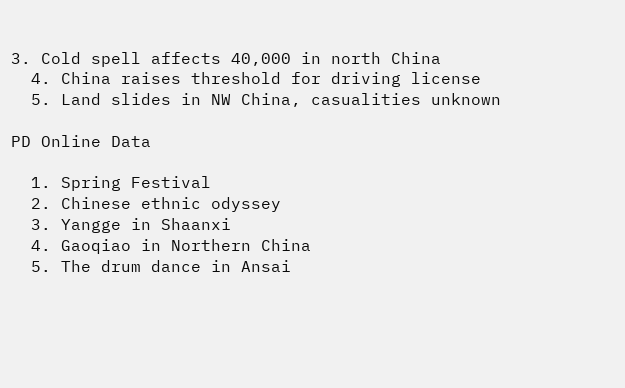3. Cold spell affects 40,000 in north China
  4. China raises threshold for driving license
  5. Land slides in NW China, casualities unknown

PD Online Data

  1. Spring Festival
  2. Chinese ethnic odyssey
  3. Yangge in Shaanxi
  4. Gaoqiao in Northern China
  5. The drum dance in Ansai